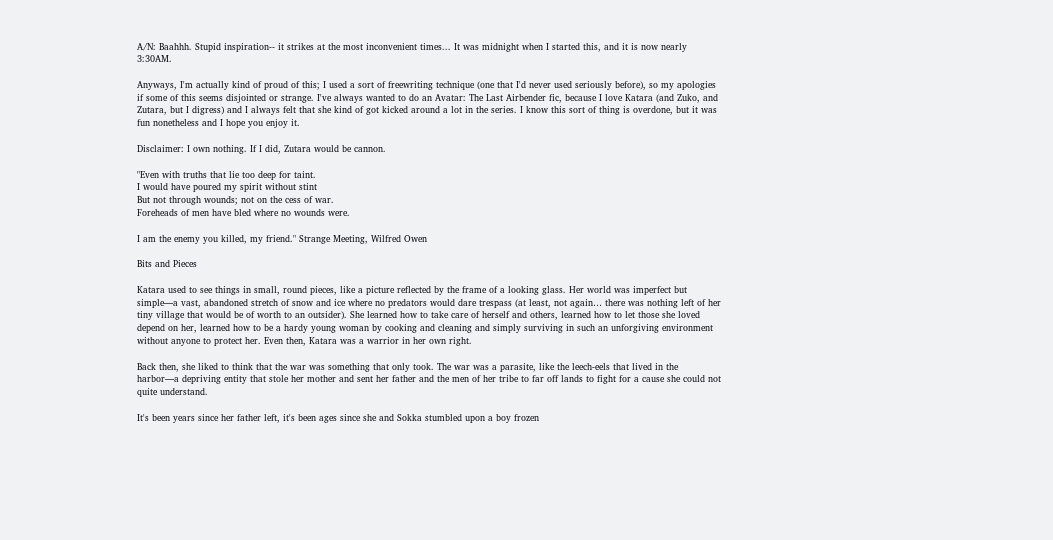A/N: Baahhh. Stupid inspiration-- it strikes at the most inconvenient times... It was midnight when I started this, and it is now nearly 3:30AM.

Anyways, I'm actually kind of proud of this; I used a sort of freewriting technique (one that I'd never used seriously before), so my apologies if some of this seems disjointed or strange. I've always wanted to do an Avatar: The Last Airbender fic, because I love Katara (and Zuko, and Zutara, but I digress) and I always felt that she kind of got kicked around a lot in the series. I know this sort of thing is overdone, but it was fun nonetheless and I hope you enjoy it.

Disclaimer: I own nothing. If I did, Zutara would be cannon.

"Even with truths that lie too deep for taint.
I would have poured my spirit without stint
But not through wounds; not on the cess of war.
Foreheads of men have bled where no wounds were.

I am the enemy you killed, my friend." Strange Meeting, Wilfred Owen

Bits and Pieces

Katara used to see things in small, round pieces, like a picture reflected by the frame of a looking glass. Her world was imperfect but simple—a vast, abandoned stretch of snow and ice where no predators would dare trespass (at least, not again… there was nothing left of her tiny village that would be of worth to an outsider). She learned how to take care of herself and others, learned how to let those she loved depend on her, learned how to be a hardy young woman by cooking and cleaning and simply surviving in such an unforgiving environment without anyone to protect her. Even then, Katara was a warrior in her own right.

Back then, she liked to think that the war was something that only took. The war was a parasite, like the leech-eels that lived in the harbor—a depriving entity that stole her mother and sent her father and the men of her tribe to far off lands to fight for a cause she could not quite understand.

It's been years since her father left, it's been ages since she and Sokka stumbled upon a boy frozen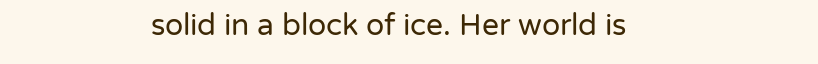solid in a block of ice. Her world is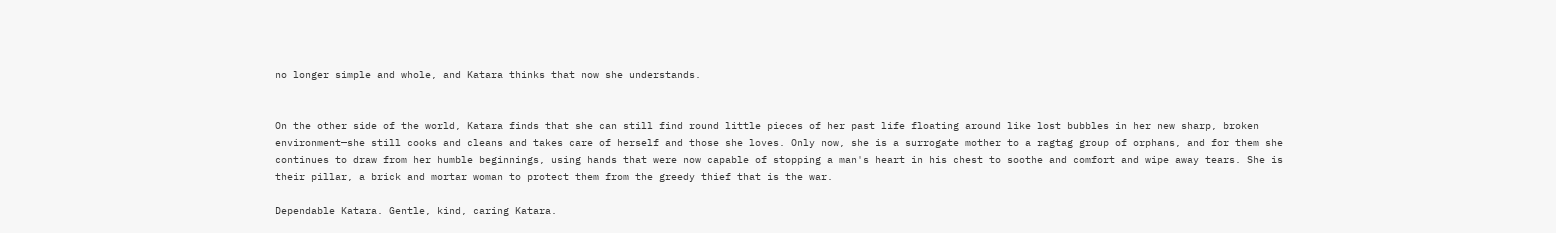no longer simple and whole, and Katara thinks that now she understands.


On the other side of the world, Katara finds that she can still find round little pieces of her past life floating around like lost bubbles in her new sharp, broken environment—she still cooks and cleans and takes care of herself and those she loves. Only now, she is a surrogate mother to a ragtag group of orphans, and for them she continues to draw from her humble beginnings, using hands that were now capable of stopping a man's heart in his chest to soothe and comfort and wipe away tears. She is their pillar, a brick and mortar woman to protect them from the greedy thief that is the war.

Dependable Katara. Gentle, kind, caring Katara.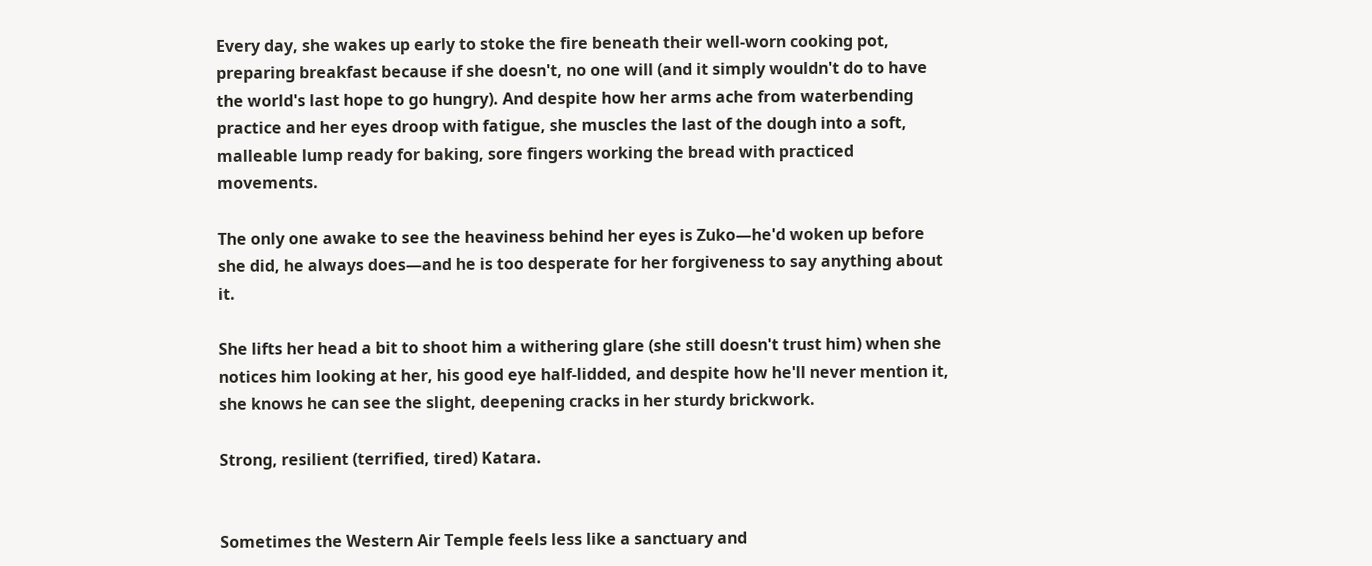Every day, she wakes up early to stoke the fire beneath their well-worn cooking pot, preparing breakfast because if she doesn't, no one will (and it simply wouldn't do to have the world's last hope to go hungry). And despite how her arms ache from waterbending practice and her eyes droop with fatigue, she muscles the last of the dough into a soft, malleable lump ready for baking, sore fingers working the bread with practiced movements.

The only one awake to see the heaviness behind her eyes is Zuko—he'd woken up before she did, he always does—and he is too desperate for her forgiveness to say anything about it.

She lifts her head a bit to shoot him a withering glare (she still doesn't trust him) when she notices him looking at her, his good eye half-lidded, and despite how he'll never mention it, she knows he can see the slight, deepening cracks in her sturdy brickwork.

Strong, resilient (terrified, tired) Katara.


Sometimes the Western Air Temple feels less like a sanctuary and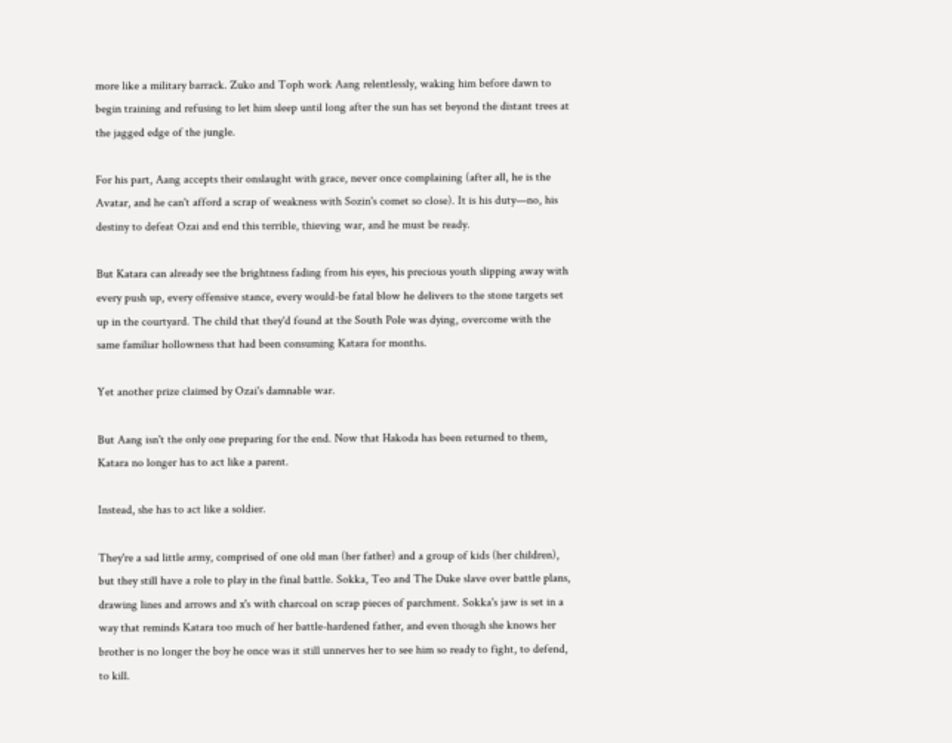more like a military barrack. Zuko and Toph work Aang relentlessly, waking him before dawn to begin training and refusing to let him sleep until long after the sun has set beyond the distant trees at the jagged edge of the jungle.

For his part, Aang accepts their onslaught with grace, never once complaining (after all, he is the Avatar, and he can't afford a scrap of weakness with Sozin's comet so close). It is his duty—no, his destiny to defeat Ozai and end this terrible, thieving war, and he must be ready.

But Katara can already see the brightness fading from his eyes, his precious youth slipping away with every push up, every offensive stance, every would-be fatal blow he delivers to the stone targets set up in the courtyard. The child that they'd found at the South Pole was dying, overcome with the same familiar hollowness that had been consuming Katara for months.

Yet another prize claimed by Ozai's damnable war.

But Aang isn't the only one preparing for the end. Now that Hakoda has been returned to them, Katara no longer has to act like a parent.

Instead, she has to act like a soldier.

They're a sad little army, comprised of one old man (her father) and a group of kids (her children), but they still have a role to play in the final battle. Sokka, Teo and The Duke slave over battle plans, drawing lines and arrows and x's with charcoal on scrap pieces of parchment. Sokka's jaw is set in a way that reminds Katara too much of her battle-hardened father, and even though she knows her brother is no longer the boy he once was it still unnerves her to see him so ready to fight, to defend, to kill.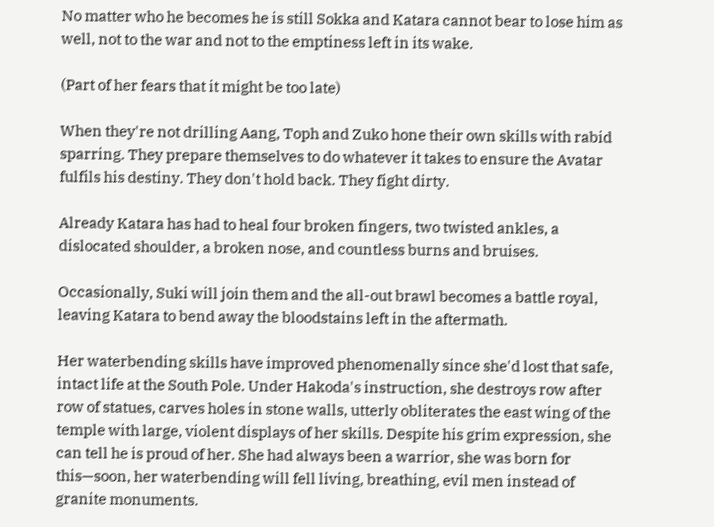No matter who he becomes he is still Sokka and Katara cannot bear to lose him as well, not to the war and not to the emptiness left in its wake.

(Part of her fears that it might be too late)

When they're not drilling Aang, Toph and Zuko hone their own skills with rabid sparring. They prepare themselves to do whatever it takes to ensure the Avatar fulfils his destiny. They don't hold back. They fight dirty.

Already Katara has had to heal four broken fingers, two twisted ankles, a dislocated shoulder, a broken nose, and countless burns and bruises.

Occasionally, Suki will join them and the all-out brawl becomes a battle royal, leaving Katara to bend away the bloodstains left in the aftermath.

Her waterbending skills have improved phenomenally since she'd lost that safe, intact life at the South Pole. Under Hakoda's instruction, she destroys row after row of statues, carves holes in stone walls, utterly obliterates the east wing of the temple with large, violent displays of her skills. Despite his grim expression, she can tell he is proud of her. She had always been a warrior, she was born for this—soon, her waterbending will fell living, breathing, evil men instead of granite monuments.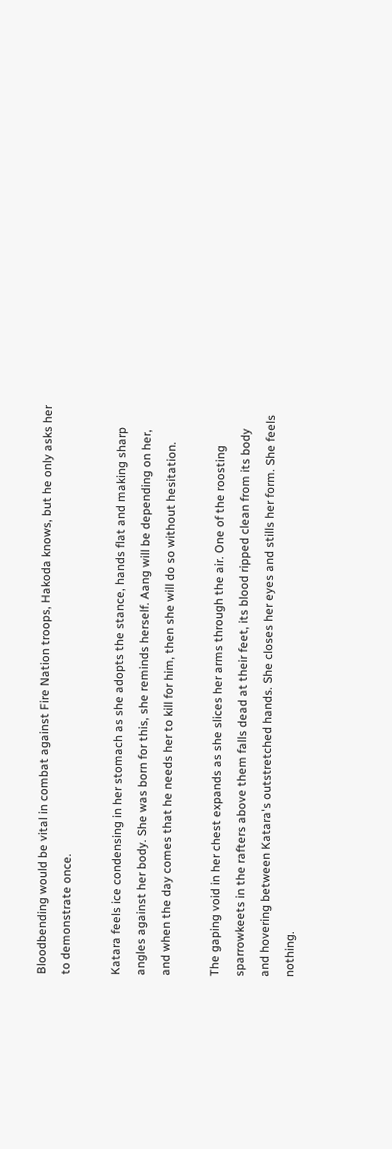Bloodbending would be vital in combat against Fire Nation troops, Hakoda knows, but he only asks her to demonstrate once.

Katara feels ice condensing in her stomach as she adopts the stance, hands flat and making sharp angles against her body. She was born for this, she reminds herself. Aang will be depending on her, and when the day comes that he needs her to kill for him, then she will do so without hesitation.

The gaping void in her chest expands as she slices her arms through the air. One of the roosting sparrowkeets in the rafters above them falls dead at their feet, its blood ripped clean from its body and hovering between Katara's outstretched hands. She closes her eyes and stills her form. She feels nothing.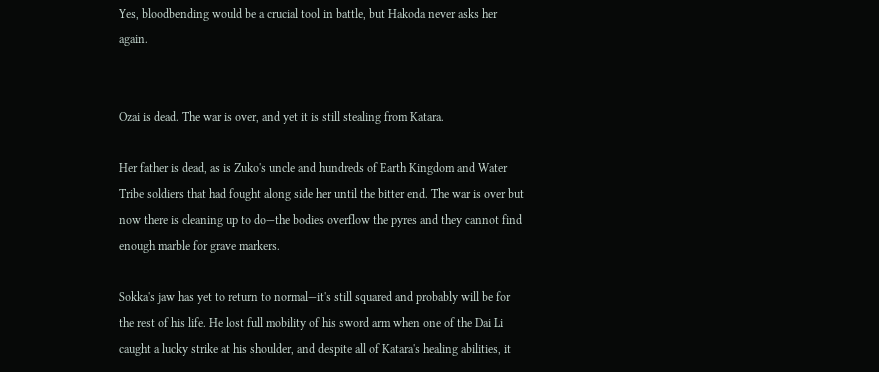Yes, bloodbending would be a crucial tool in battle, but Hakoda never asks her again.


Ozai is dead. The war is over, and yet it is still stealing from Katara.

Her father is dead, as is Zuko's uncle and hundreds of Earth Kingdom and Water Tribe soldiers that had fought along side her until the bitter end. The war is over but now there is cleaning up to do—the bodies overflow the pyres and they cannot find enough marble for grave markers.

Sokka's jaw has yet to return to normal—it's still squared and probably will be for the rest of his life. He lost full mobility of his sword arm when one of the Dai Li caught a lucky strike at his shoulder, and despite all of Katara's healing abilities, it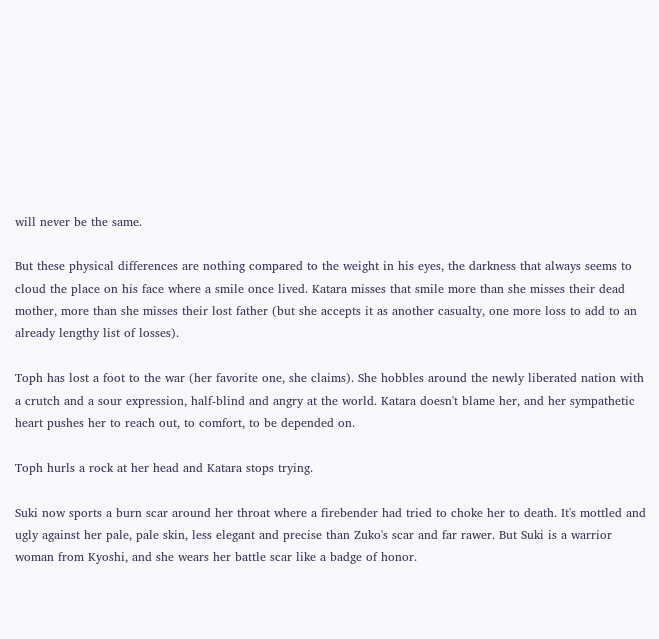will never be the same.

But these physical differences are nothing compared to the weight in his eyes, the darkness that always seems to cloud the place on his face where a smile once lived. Katara misses that smile more than she misses their dead mother, more than she misses their lost father (but she accepts it as another casualty, one more loss to add to an already lengthy list of losses).

Toph has lost a foot to the war (her favorite one, she claims). She hobbles around the newly liberated nation with a crutch and a sour expression, half-blind and angry at the world. Katara doesn't blame her, and her sympathetic heart pushes her to reach out, to comfort, to be depended on.

Toph hurls a rock at her head and Katara stops trying.

Suki now sports a burn scar around her throat where a firebender had tried to choke her to death. It's mottled and ugly against her pale, pale skin, less elegant and precise than Zuko's scar and far rawer. But Suki is a warrior woman from Kyoshi, and she wears her battle scar like a badge of honor.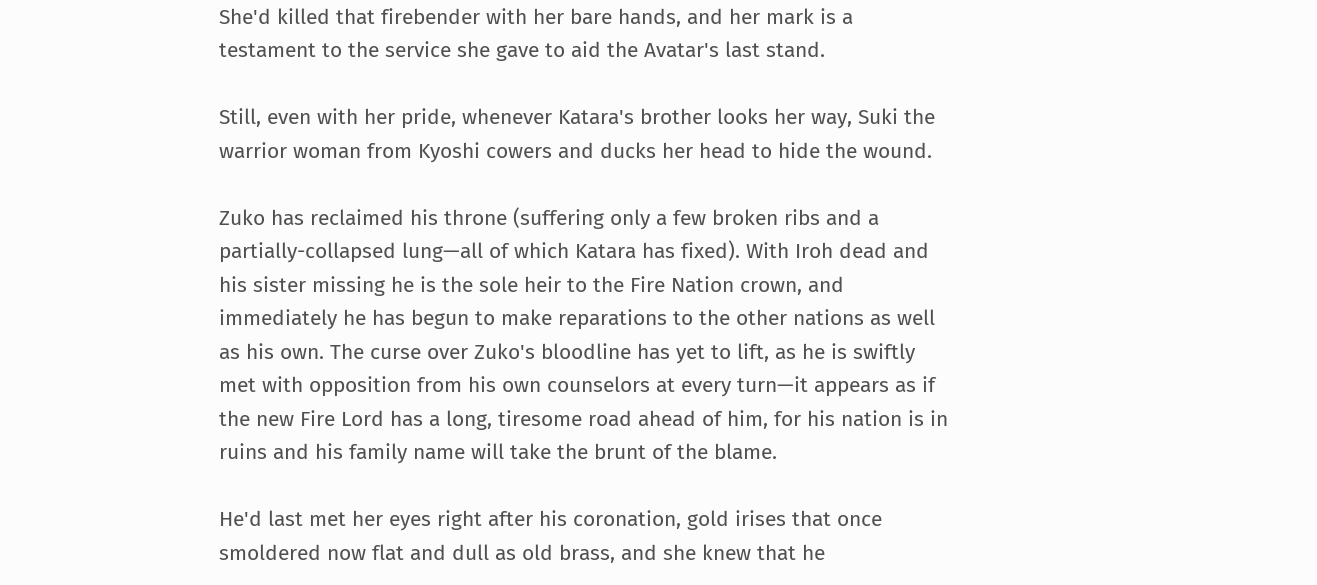She'd killed that firebender with her bare hands, and her mark is a testament to the service she gave to aid the Avatar's last stand.

Still, even with her pride, whenever Katara's brother looks her way, Suki the warrior woman from Kyoshi cowers and ducks her head to hide the wound.

Zuko has reclaimed his throne (suffering only a few broken ribs and a partially-collapsed lung—all of which Katara has fixed). With Iroh dead and his sister missing he is the sole heir to the Fire Nation crown, and immediately he has begun to make reparations to the other nations as well as his own. The curse over Zuko's bloodline has yet to lift, as he is swiftly met with opposition from his own counselors at every turn—it appears as if the new Fire Lord has a long, tiresome road ahead of him, for his nation is in ruins and his family name will take the brunt of the blame.

He'd last met her eyes right after his coronation, gold irises that once smoldered now flat and dull as old brass, and she knew that he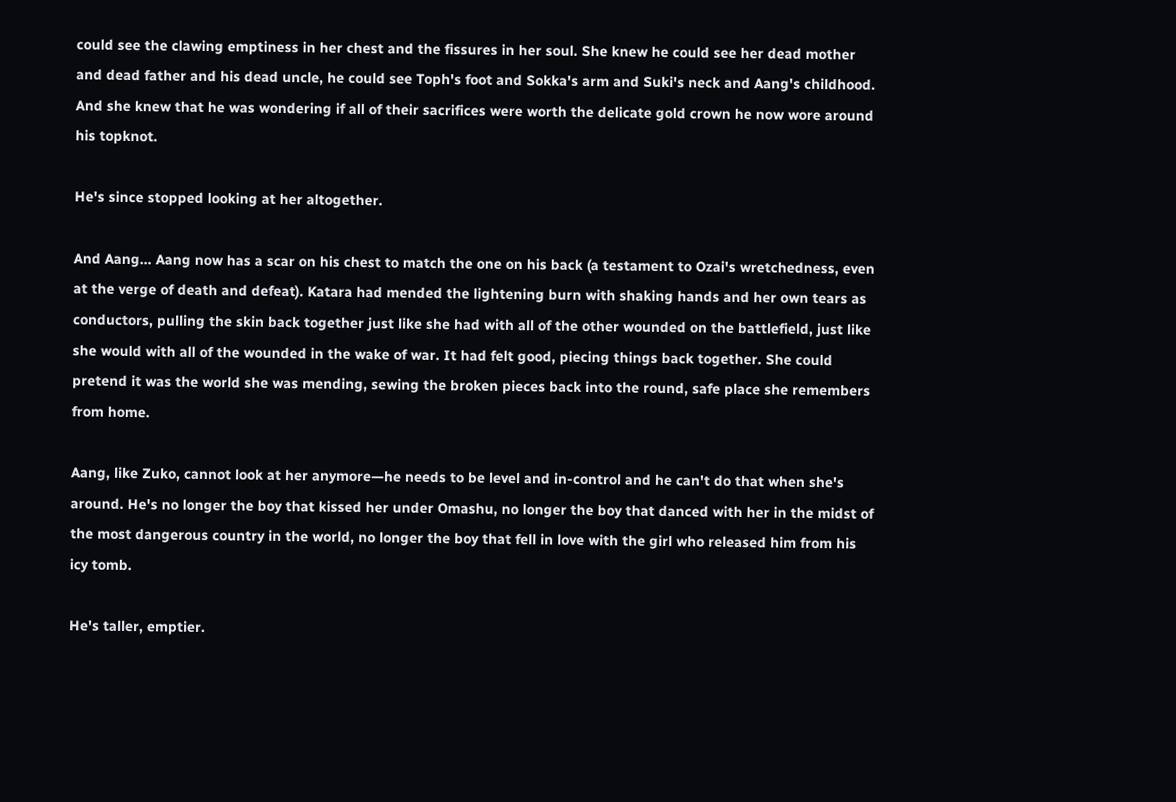could see the clawing emptiness in her chest and the fissures in her soul. She knew he could see her dead mother and dead father and his dead uncle, he could see Toph's foot and Sokka's arm and Suki's neck and Aang's childhood. And she knew that he was wondering if all of their sacrifices were worth the delicate gold crown he now wore around his topknot.

He's since stopped looking at her altogether.

And Aang… Aang now has a scar on his chest to match the one on his back (a testament to Ozai's wretchedness, even at the verge of death and defeat). Katara had mended the lightening burn with shaking hands and her own tears as conductors, pulling the skin back together just like she had with all of the other wounded on the battlefield, just like she would with all of the wounded in the wake of war. It had felt good, piecing things back together. She could pretend it was the world she was mending, sewing the broken pieces back into the round, safe place she remembers from home.

Aang, like Zuko, cannot look at her anymore—he needs to be level and in-control and he can't do that when she's around. He's no longer the boy that kissed her under Omashu, no longer the boy that danced with her in the midst of the most dangerous country in the world, no longer the boy that fell in love with the girl who released him from his icy tomb.

He's taller, emptier.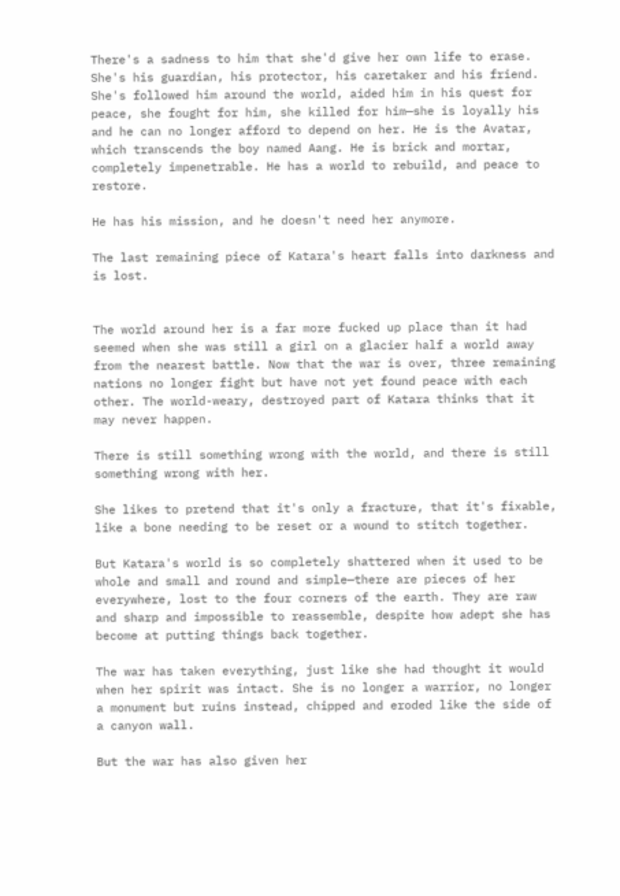There's a sadness to him that she'd give her own life to erase. She's his guardian, his protector, his caretaker and his friend. She's followed him around the world, aided him in his quest for peace, she fought for him, she killed for him—she is loyally his and he can no longer afford to depend on her. He is the Avatar, which transcends the boy named Aang. He is brick and mortar, completely impenetrable. He has a world to rebuild, and peace to restore.

He has his mission, and he doesn't need her anymore.

The last remaining piece of Katara's heart falls into darkness and is lost.


The world around her is a far more fucked up place than it had seemed when she was still a girl on a glacier half a world away from the nearest battle. Now that the war is over, three remaining nations no longer fight but have not yet found peace with each other. The world-weary, destroyed part of Katara thinks that it may never happen.

There is still something wrong with the world, and there is still something wrong with her.

She likes to pretend that it's only a fracture, that it's fixable, like a bone needing to be reset or a wound to stitch together.

But Katara's world is so completely shattered when it used to be whole and small and round and simple—there are pieces of her everywhere, lost to the four corners of the earth. They are raw and sharp and impossible to reassemble, despite how adept she has become at putting things back together.

The war has taken everything, just like she had thought it would when her spirit was intact. She is no longer a warrior, no longer a monument but ruins instead, chipped and eroded like the side of a canyon wall.

But the war has also given her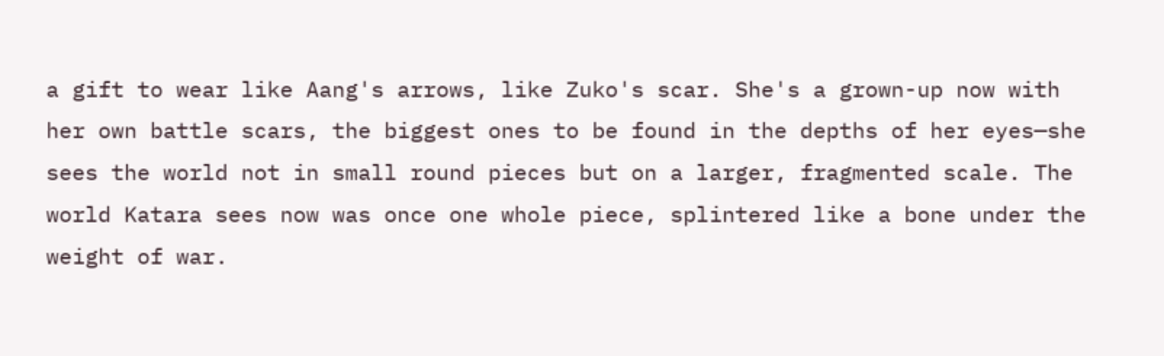a gift to wear like Aang's arrows, like Zuko's scar. She's a grown-up now with her own battle scars, the biggest ones to be found in the depths of her eyes—she sees the world not in small round pieces but on a larger, fragmented scale. The world Katara sees now was once one whole piece, splintered like a bone under the weight of war.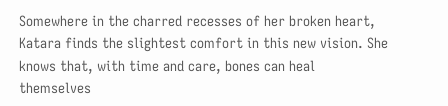Somewhere in the charred recesses of her broken heart, Katara finds the slightest comfort in this new vision. She knows that, with time and care, bones can heal themselves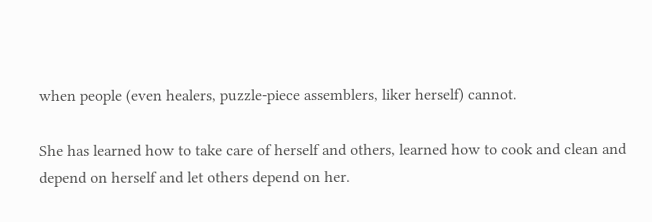when people (even healers, puzzle-piece assemblers, liker herself) cannot.

She has learned how to take care of herself and others, learned how to cook and clean and depend on herself and let others depend on her.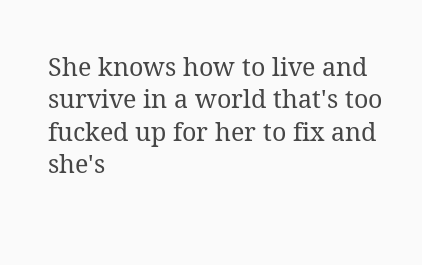She knows how to live and survive in a world that's too fucked up for her to fix and she's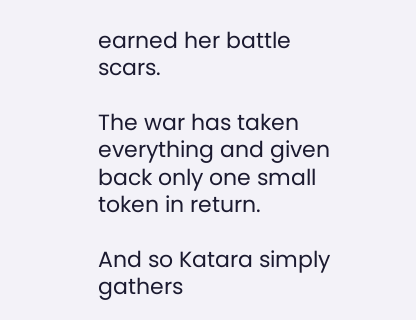earned her battle scars.

The war has taken everything and given back only one small token in return.

And so Katara simply gathers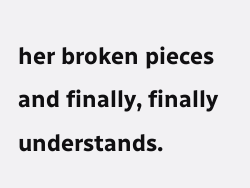her broken pieces and finally, finally understands.